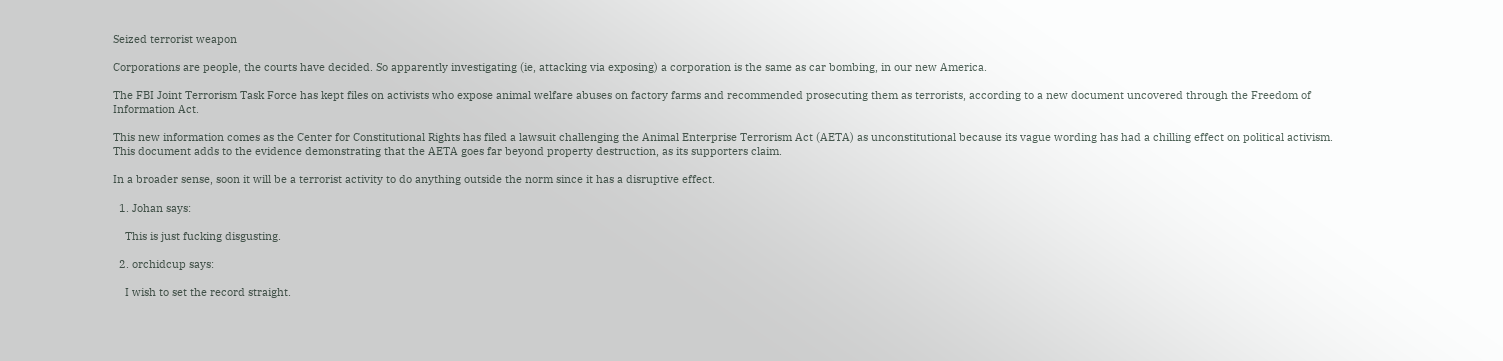Seized terrorist weapon

Corporations are people, the courts have decided. So apparently investigating (ie, attacking via exposing) a corporation is the same as car bombing, in our new America.

The FBI Joint Terrorism Task Force has kept files on activists who expose animal welfare abuses on factory farms and recommended prosecuting them as terrorists, according to a new document uncovered through the Freedom of Information Act.

This new information comes as the Center for Constitutional Rights has filed a lawsuit challenging the Animal Enterprise Terrorism Act (AETA) as unconstitutional because its vague wording has had a chilling effect on political activism. This document adds to the evidence demonstrating that the AETA goes far beyond property destruction, as its supporters claim.

In a broader sense, soon it will be a terrorist activity to do anything outside the norm since it has a disruptive effect.

  1. Johan says:

    This is just fucking disgusting.

  2. orchidcup says:

    I wish to set the record straight.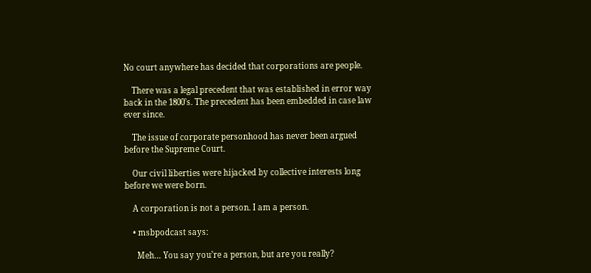No court anywhere has decided that corporations are people.

    There was a legal precedent that was established in error way back in the 1800’s. The precedent has been embedded in case law ever since.

    The issue of corporate personhood has never been argued before the Supreme Court.

    Our civil liberties were hijacked by collective interests long before we were born.

    A corporation is not a person. I am a person.

    • msbpodcast says:

      Meh… You say you’re a person, but are you really?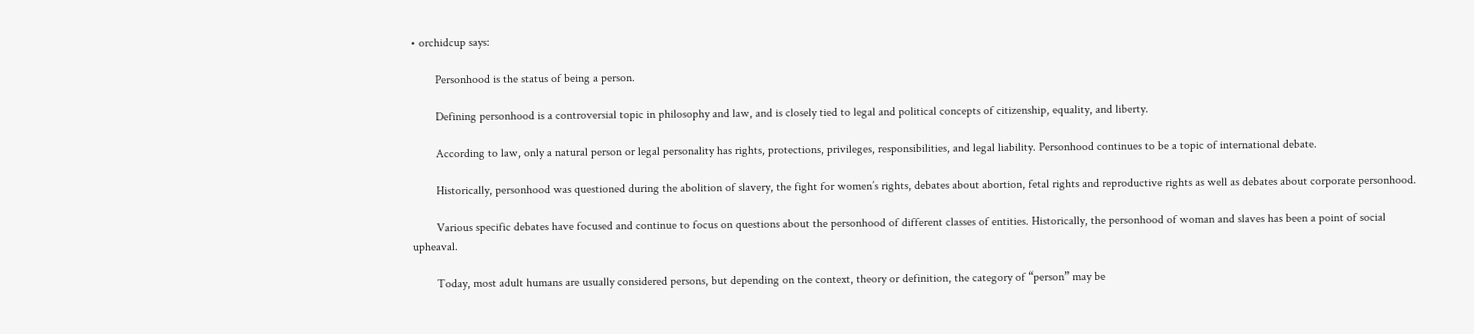• orchidcup says:

        Personhood is the status of being a person.

        Defining personhood is a controversial topic in philosophy and law, and is closely tied to legal and political concepts of citizenship, equality, and liberty.

        According to law, only a natural person or legal personality has rights, protections, privileges, responsibilities, and legal liability. Personhood continues to be a topic of international debate.

        Historically, personhood was questioned during the abolition of slavery, the fight for women’s rights, debates about abortion, fetal rights and reproductive rights as well as debates about corporate personhood.

        Various specific debates have focused and continue to focus on questions about the personhood of different classes of entities. Historically, the personhood of woman and slaves has been a point of social upheaval.

        Today, most adult humans are usually considered persons, but depending on the context, theory or definition, the category of “person” may be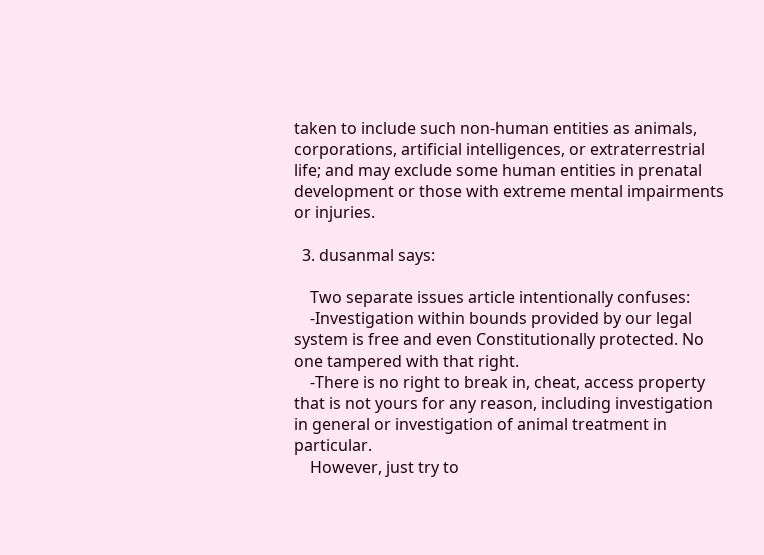taken to include such non-human entities as animals, corporations, artificial intelligences, or extraterrestrial life; and may exclude some human entities in prenatal development or those with extreme mental impairments or injuries.

  3. dusanmal says:

    Two separate issues article intentionally confuses:
    -Investigation within bounds provided by our legal system is free and even Constitutionally protected. No one tampered with that right.
    -There is no right to break in, cheat, access property that is not yours for any reason, including investigation in general or investigation of animal treatment in particular.
    However, just try to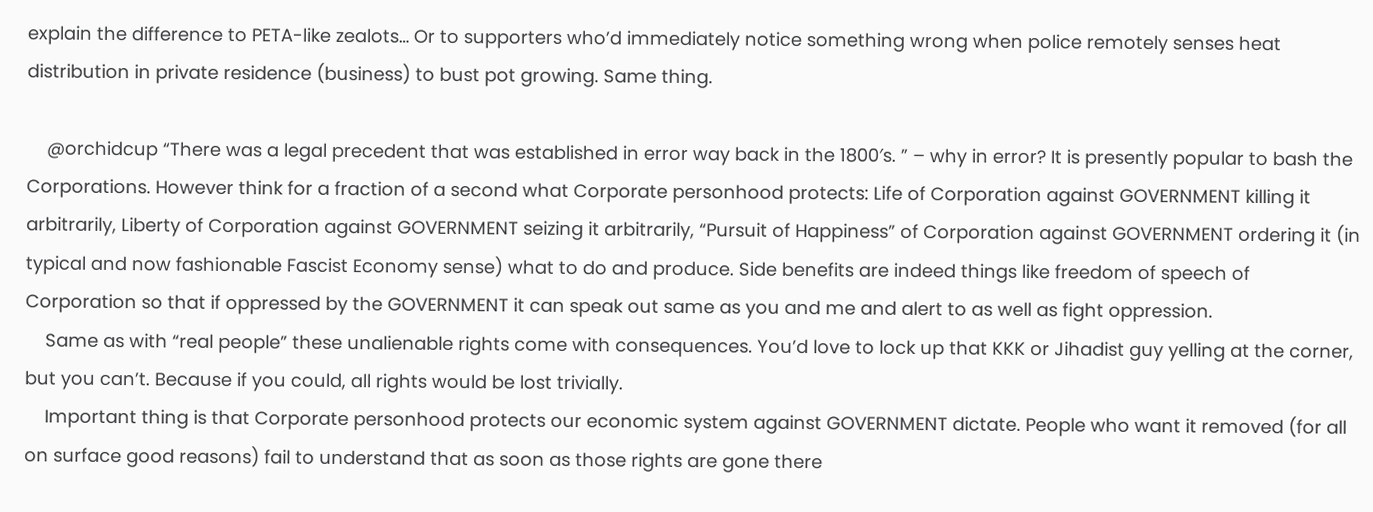explain the difference to PETA-like zealots… Or to supporters who’d immediately notice something wrong when police remotely senses heat distribution in private residence (business) to bust pot growing. Same thing.

    @orchidcup “There was a legal precedent that was established in error way back in the 1800′s. ” – why in error? It is presently popular to bash the Corporations. However think for a fraction of a second what Corporate personhood protects: Life of Corporation against GOVERNMENT killing it arbitrarily, Liberty of Corporation against GOVERNMENT seizing it arbitrarily, “Pursuit of Happiness” of Corporation against GOVERNMENT ordering it (in typical and now fashionable Fascist Economy sense) what to do and produce. Side benefits are indeed things like freedom of speech of Corporation so that if oppressed by the GOVERNMENT it can speak out same as you and me and alert to as well as fight oppression.
    Same as with “real people” these unalienable rights come with consequences. You’d love to lock up that KKK or Jihadist guy yelling at the corner, but you can’t. Because if you could, all rights would be lost trivially.
    Important thing is that Corporate personhood protects our economic system against GOVERNMENT dictate. People who want it removed (for all on surface good reasons) fail to understand that as soon as those rights are gone there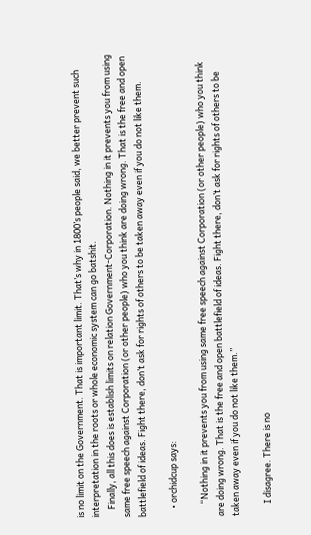is no limit on the Government. That is important limit. That’s why in 1800’s people said, we better prevent such interpretation in the roots or whole economic system can go batshit.
    Finally, all this does is establish limits on relation Government-Corporation. Nothing in it prevents you from using same free speech against Corporation (or other people) who you think are doing wrong. That is the free and open battlefield of ideas. Fight there, don’t ask for rights of others to be taken away even if you do not like them.

    • orchidcup says:

      “Nothing in it prevents you from using same free speech against Corporation (or other people) who you think are doing wrong. That is the free and open battlefield of ideas. Fight there, don’t ask for rights of others to be taken away even if you do not like them.”

      I disagree. There is no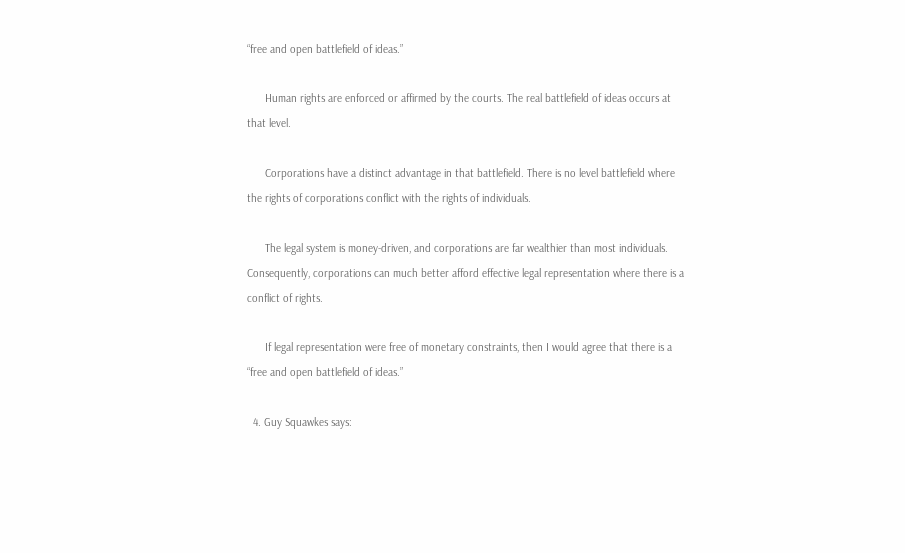“free and open battlefield of ideas.”

      Human rights are enforced or affirmed by the courts. The real battlefield of ideas occurs at that level.

      Corporations have a distinct advantage in that battlefield. There is no level battlefield where the rights of corporations conflict with the rights of individuals.

      The legal system is money-driven, and corporations are far wealthier than most individuals. Consequently, corporations can much better afford effective legal representation where there is a conflict of rights.

      If legal representation were free of monetary constraints, then I would agree that there is a “free and open battlefield of ideas.”

  4. Guy Squawkes says: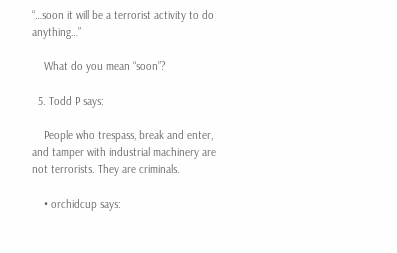“…soon it will be a terrorist activity to do anything…”

    What do you mean “soon”?

  5. Todd P says:

    People who trespass, break and enter, and tamper with industrial machinery are not terrorists. They are criminals.

    • orchidcup says: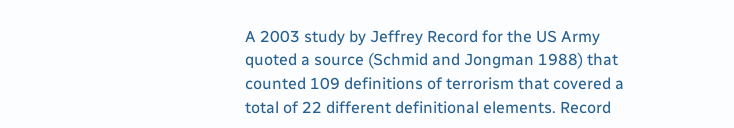A 2003 study by Jeffrey Record for the US Army quoted a source (Schmid and Jongman 1988) that counted 109 definitions of terrorism that covered a total of 22 different definitional elements. Record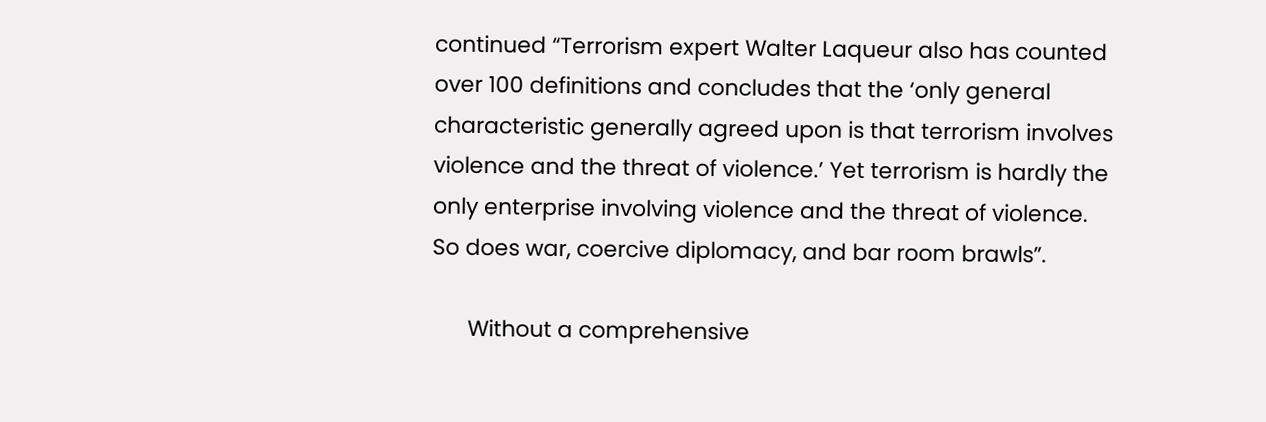continued “Terrorism expert Walter Laqueur also has counted over 100 definitions and concludes that the ‘only general characteristic generally agreed upon is that terrorism involves violence and the threat of violence.’ Yet terrorism is hardly the only enterprise involving violence and the threat of violence. So does war, coercive diplomacy, and bar room brawls”.

      Without a comprehensive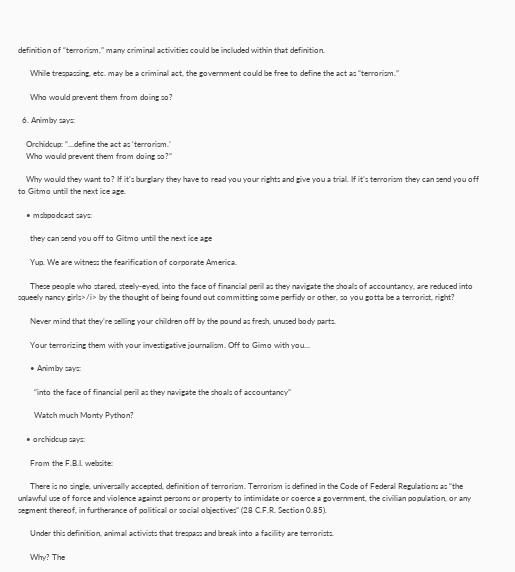definition of “terrorism,” many criminal activities could be included within that definition.

      While trespassing, etc. may be a criminal act, the government could be free to define the act as “terrorism.”

      Who would prevent them from doing so?

  6. Animby says:

    Orchidcup: “…define the act as ‘terrorism.’
    Who would prevent them from doing so?”

    Why would they want to? If it’s burglary they have to read you your rights and give you a trial. If it’s terrorism they can send you off to Gitmo until the next ice age.

    • msbpodcast says:

      they can send you off to Gitmo until the next ice age

      Yup. We are witness the fearification of corporate America.

      These people who stared, steely-eyed, into the face of financial peril as they navigate the shoals of accountancy, are reduced into squeely nancy girls>/i> by the thought of being found out committing some perfidy or other, so you gotta be a terrorist, right?

      Never mind that they’re selling your children off by the pound as fresh, unused body parts.

      Your terrorizing them with your investigative journalism. Off to Gimo with you…

      • Animby says:

        “into the face of financial peril as they navigate the shoals of accountancy”

        Watch much Monty Python?

    • orchidcup says:

      From the F.B.I. website:

      There is no single, universally accepted, definition of terrorism. Terrorism is defined in the Code of Federal Regulations as “the unlawful use of force and violence against persons or property to intimidate or coerce a government, the civilian population, or any segment thereof, in furtherance of political or social objectives” (28 C.F.R. Section 0.85).

      Under this definition, animal activists that trespass and break into a facility are terrorists.

      Why? The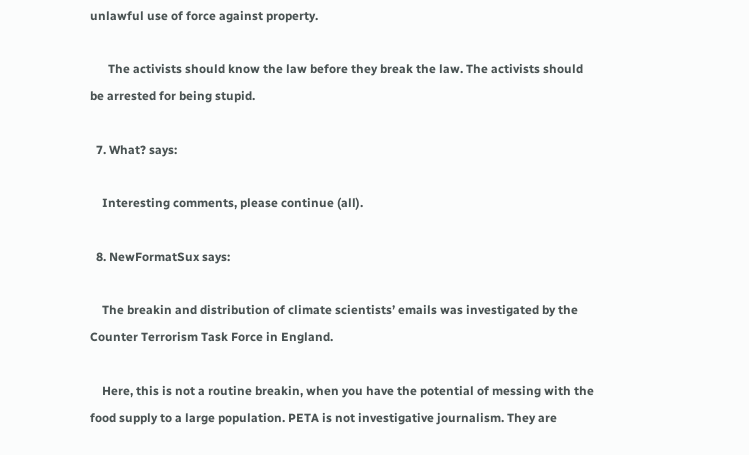unlawful use of force against property.

      The activists should know the law before they break the law. The activists should be arrested for being stupid.

  7. What? says:

    Interesting comments, please continue (all).

  8. NewFormatSux says:

    The breakin and distribution of climate scientists’ emails was investigated by the Counter Terrorism Task Force in England.

    Here, this is not a routine breakin, when you have the potential of messing with the food supply to a large population. PETA is not investigative journalism. They are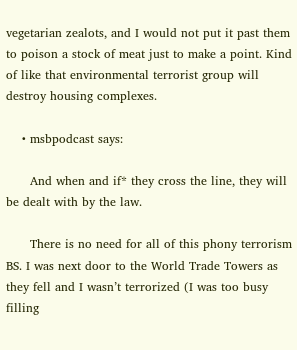vegetarian zealots, and I would not put it past them to poison a stock of meat just to make a point. Kind of like that environmental terrorist group will destroy housing complexes.

    • msbpodcast says:

      And when and if* they cross the line, they will be dealt with by the law.

      There is no need for all of this phony terrorism BS. I was next door to the World Trade Towers as they fell and I wasn’t terrorized (I was too busy filling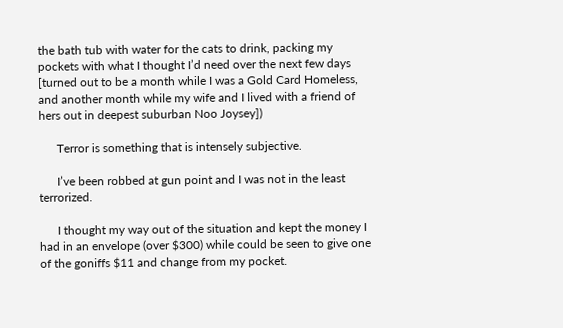the bath tub with water for the cats to drink, packing my pockets with what I thought I’d need over the next few days [turned out to be a month while I was a Gold Card Homeless, and another month while my wife and I lived with a friend of hers out in deepest suburban Noo Joysey])

      Terror is something that is intensely subjective.

      I’ve been robbed at gun point and I was not in the least terrorized.

      I thought my way out of the situation and kept the money I had in an envelope (over $300) while could be seen to give one of the goniffs $11 and change from my pocket.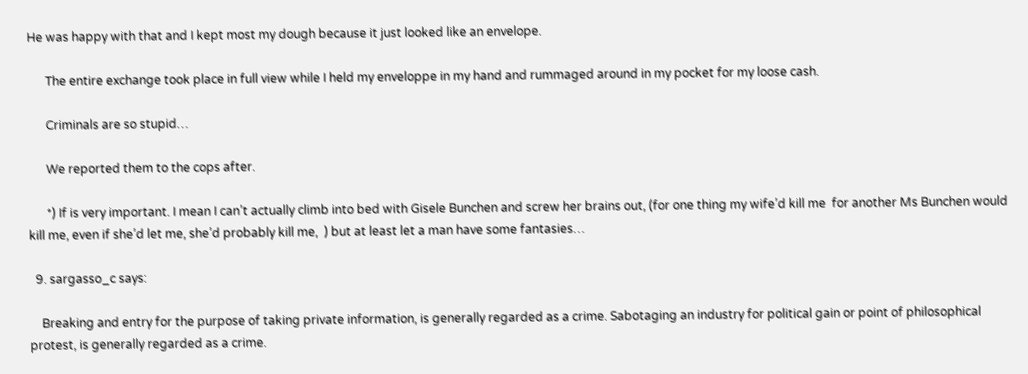He was happy with that and I kept most my dough because it just looked like an envelope.

      The entire exchange took place in full view while I held my enveloppe in my hand and rummaged around in my pocket for my loose cash.

      Criminals are so stupid…

      We reported them to the cops after.

      *) If is very important. I mean I can’t actually climb into bed with Gisele Bunchen and screw her brains out, (for one thing my wife’d kill me  for another Ms Bunchen would kill me, even if she’d let me, she’d probably kill me,  ) but at least let a man have some fantasies…

  9. sargasso_c says:

    Breaking and entry for the purpose of taking private information, is generally regarded as a crime. Sabotaging an industry for political gain or point of philosophical protest, is generally regarded as a crime.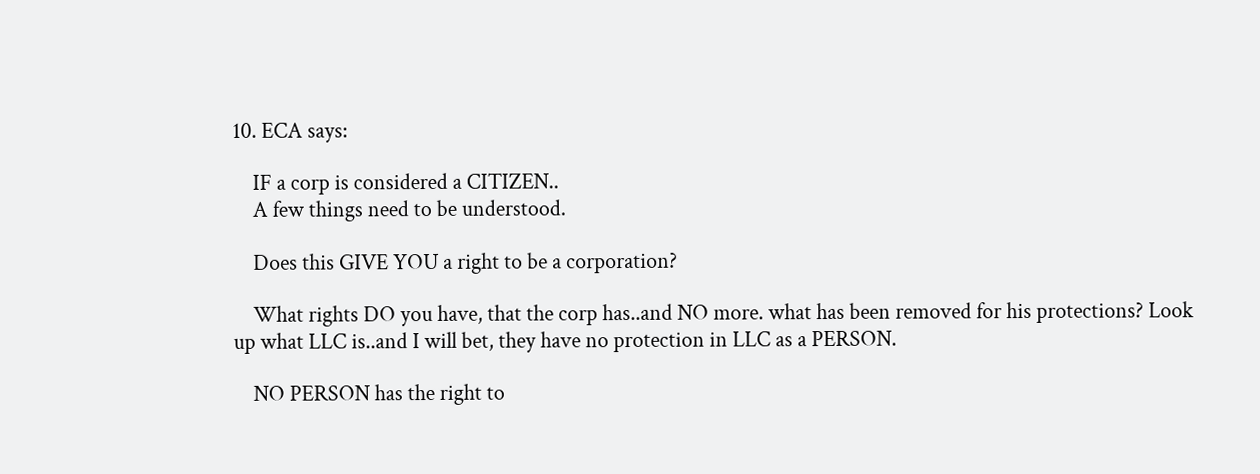10. ECA says:

    IF a corp is considered a CITIZEN..
    A few things need to be understood.

    Does this GIVE YOU a right to be a corporation?

    What rights DO you have, that the corp has..and NO more. what has been removed for his protections? Look up what LLC is..and I will bet, they have no protection in LLC as a PERSON.

    NO PERSON has the right to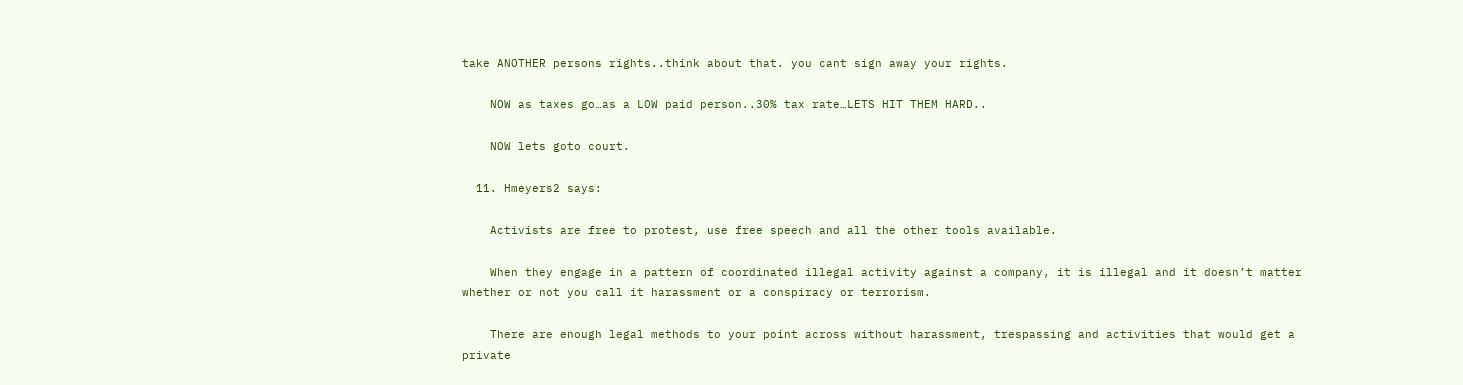take ANOTHER persons rights..think about that. you cant sign away your rights.

    NOW as taxes go…as a LOW paid person..30% tax rate…LETS HIT THEM HARD..

    NOW lets goto court.

  11. Hmeyers2 says:

    Activists are free to protest, use free speech and all the other tools available.

    When they engage in a pattern of coordinated illegal activity against a company, it is illegal and it doesn’t matter whether or not you call it harassment or a conspiracy or terrorism.

    There are enough legal methods to your point across without harassment, trespassing and activities that would get a private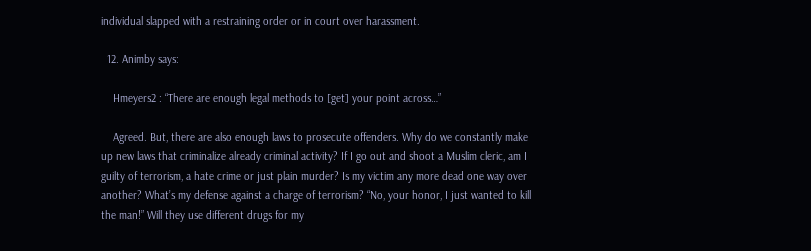individual slapped with a restraining order or in court over harassment.

  12. Animby says:

    Hmeyers2 : “There are enough legal methods to [get] your point across…”

    Agreed. But, there are also enough laws to prosecute offenders. Why do we constantly make up new laws that criminalize already criminal activity? If I go out and shoot a Muslim cleric, am I guilty of terrorism, a hate crime or just plain murder? Is my victim any more dead one way over another? What’s my defense against a charge of terrorism? “No, your honor, I just wanted to kill the man!” Will they use different drugs for my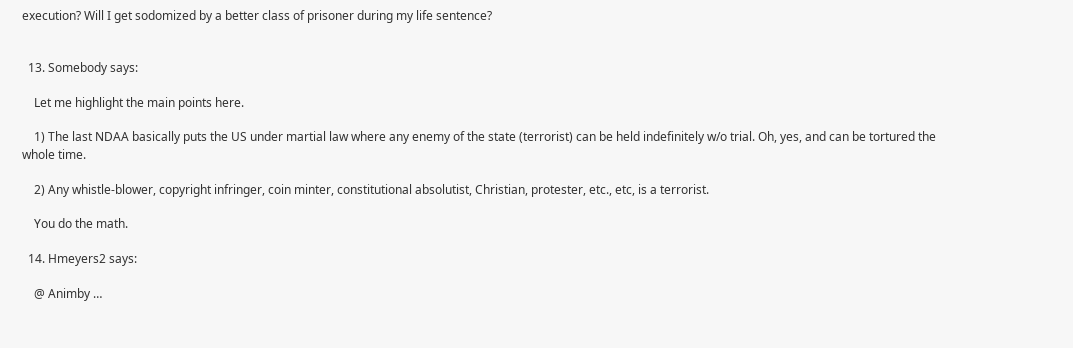execution? Will I get sodomized by a better class of prisoner during my life sentence?


  13. Somebody says:

    Let me highlight the main points here.

    1) The last NDAA basically puts the US under martial law where any enemy of the state (terrorist) can be held indefinitely w/o trial. Oh, yes, and can be tortured the whole time.

    2) Any whistle-blower, copyright infringer, coin minter, constitutional absolutist, Christian, protester, etc., etc, is a terrorist.

    You do the math.

  14. Hmeyers2 says:

    @ Animby …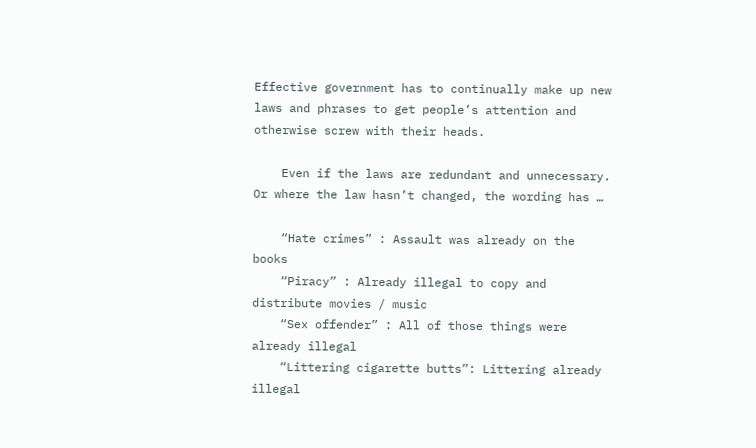Effective government has to continually make up new laws and phrases to get people’s attention and otherwise screw with their heads.

    Even if the laws are redundant and unnecessary. Or where the law hasn’t changed, the wording has …

    “Hate crimes” : Assault was already on the books
    “Piracy” : Already illegal to copy and distribute movies / music
    “Sex offender” : All of those things were already illegal
    “Littering cigarette butts”: Littering already illegal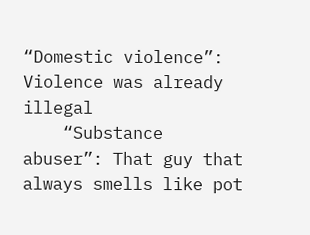“Domestic violence”: Violence was already illegal
    “Substance abuser”: That guy that always smells like pot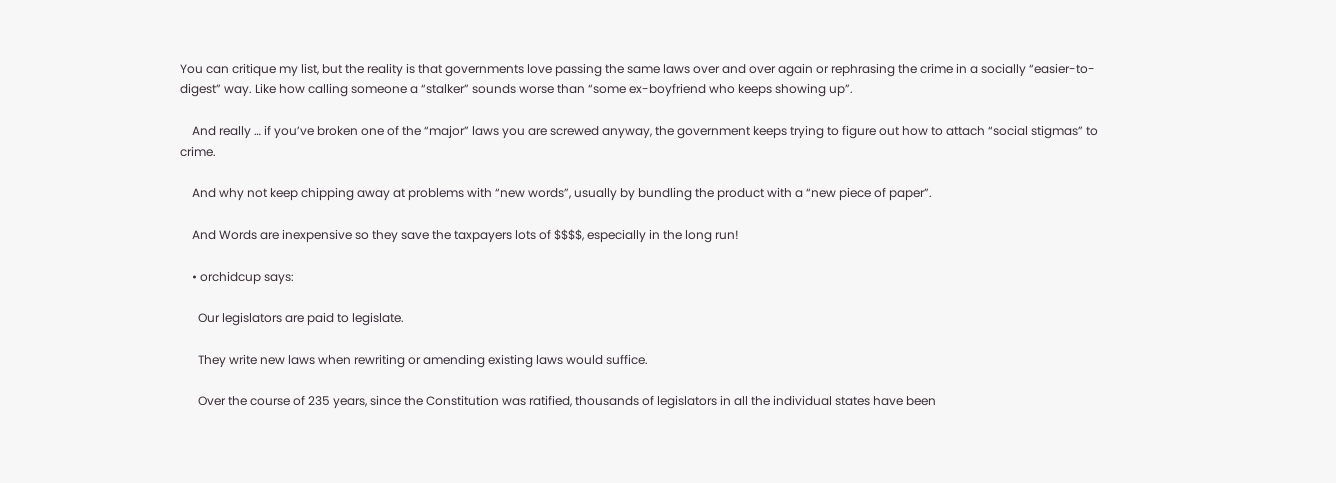You can critique my list, but the reality is that governments love passing the same laws over and over again or rephrasing the crime in a socially “easier-to-digest” way. Like how calling someone a “stalker” sounds worse than “some ex-boyfriend who keeps showing up”.

    And really … if you’ve broken one of the “major” laws you are screwed anyway, the government keeps trying to figure out how to attach “social stigmas” to crime.

    And why not keep chipping away at problems with “new words”, usually by bundling the product with a “new piece of paper”.

    And Words are inexpensive so they save the taxpayers lots of $$$$, especially in the long run!

    • orchidcup says:

      Our legislators are paid to legislate.

      They write new laws when rewriting or amending existing laws would suffice.

      Over the course of 235 years, since the Constitution was ratified, thousands of legislators in all the individual states have been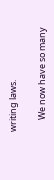writing laws.

      We now have so many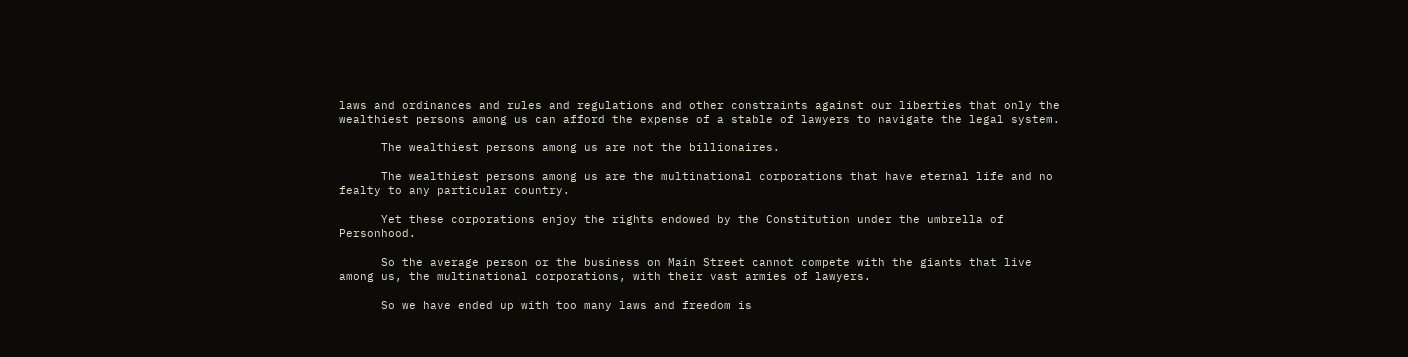laws and ordinances and rules and regulations and other constraints against our liberties that only the wealthiest persons among us can afford the expense of a stable of lawyers to navigate the legal system.

      The wealthiest persons among us are not the billionaires.

      The wealthiest persons among us are the multinational corporations that have eternal life and no fealty to any particular country.

      Yet these corporations enjoy the rights endowed by the Constitution under the umbrella of Personhood.

      So the average person or the business on Main Street cannot compete with the giants that live among us, the multinational corporations, with their vast armies of lawyers.

      So we have ended up with too many laws and freedom is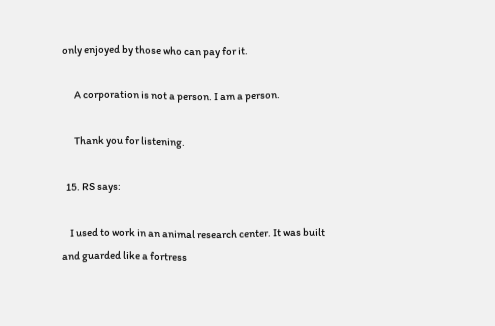only enjoyed by those who can pay for it.

      A corporation is not a person. I am a person.

      Thank you for listening.

  15. RS says:

    I used to work in an animal research center. It was built and guarded like a fortress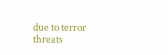due to terror threats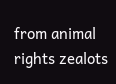from animal rights zealots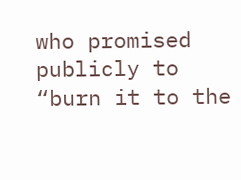who promised publicly to “burn it to the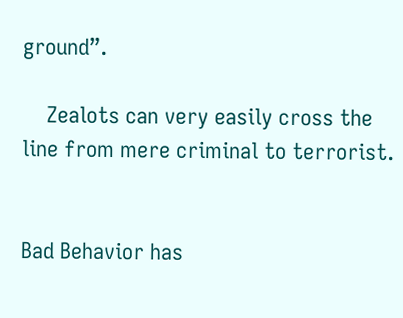ground”.

    Zealots can very easily cross the line from mere criminal to terrorist.


Bad Behavior has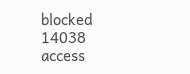blocked 14038 access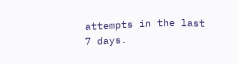attempts in the last 7 days.